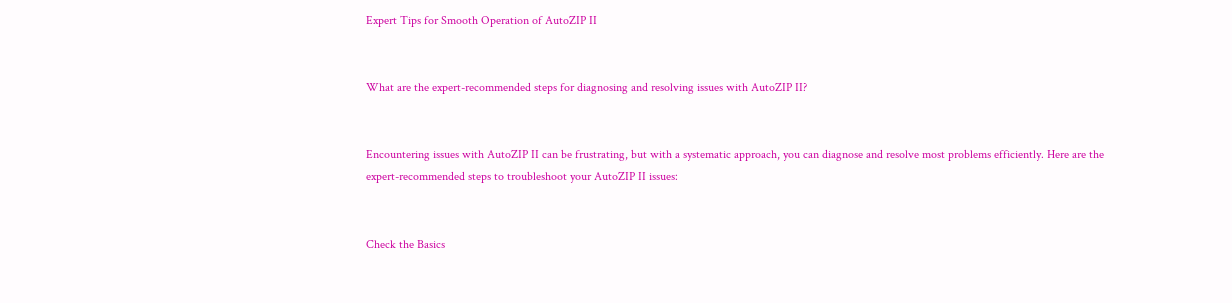Expert Tips for Smooth Operation of AutoZIP II


What are the expert-recommended steps for diagnosing and resolving issues with AutoZIP II?


Encountering issues with AutoZIP II can be frustrating, but with a systematic approach, you can diagnose and resolve most problems efficiently. Here are the expert-recommended steps to troubleshoot your AutoZIP II issues:


Check the Basics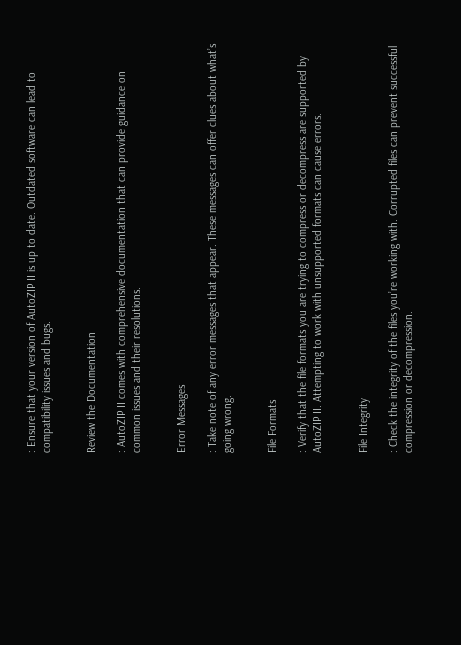: Ensure that your version of AutoZIP II is up to date. Outdated software can lead to compatibility issues and bugs.


Review the Documentation

: AutoZIP II comes with comprehensive documentation that can provide guidance on common issues and their resolutions.


Error Messages

: Take note of any error messages that appear. These messages can offer clues about what’s going wrong.


File Formats

: Verify that the file formats you are trying to compress or decompress are supported by AutoZIP II. Attempting to work with unsupported formats can cause errors.


File Integrity

: Check the integrity of the files you’re working with. Corrupted files can prevent successful compression or decompression.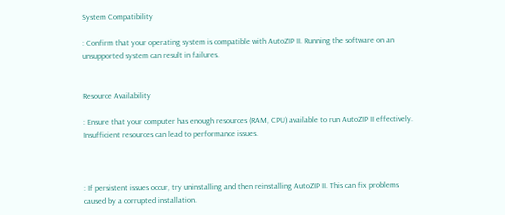System Compatibility

: Confirm that your operating system is compatible with AutoZIP II. Running the software on an unsupported system can result in failures.


Resource Availability

: Ensure that your computer has enough resources (RAM, CPU) available to run AutoZIP II effectively. Insufficient resources can lead to performance issues.



: If persistent issues occur, try uninstalling and then reinstalling AutoZIP II. This can fix problems caused by a corrupted installation.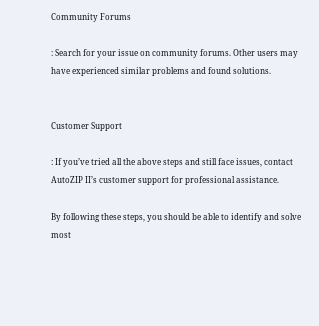Community Forums

: Search for your issue on community forums. Other users may have experienced similar problems and found solutions.


Customer Support

: If you’ve tried all the above steps and still face issues, contact AutoZIP II’s customer support for professional assistance.

By following these steps, you should be able to identify and solve most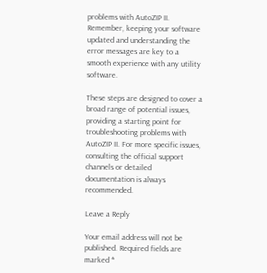problems with AutoZIP II. Remember, keeping your software updated and understanding the error messages are key to a smooth experience with any utility software.

These steps are designed to cover a broad range of potential issues, providing a starting point for troubleshooting problems with AutoZIP II. For more specific issues, consulting the official support channels or detailed documentation is always recommended.

Leave a Reply

Your email address will not be published. Required fields are marked *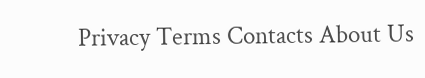Privacy Terms Contacts About Us